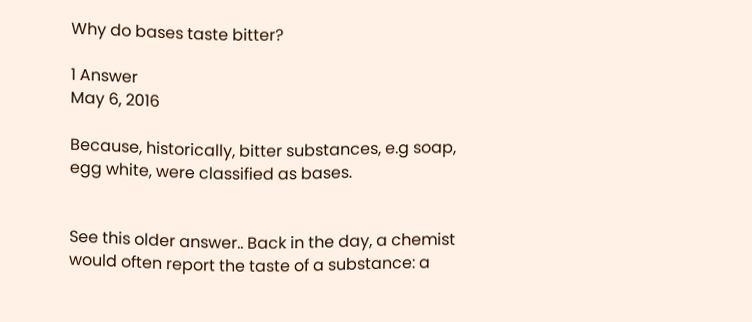Why do bases taste bitter?

1 Answer
May 6, 2016

Because, historically, bitter substances, e.g soap, egg white, were classified as bases.


See this older answer.. Back in the day, a chemist would often report the taste of a substance: a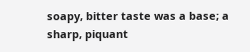soapy, bitter taste was a base; a sharp, piquant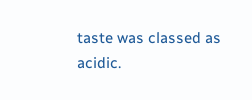taste was classed as acidic.